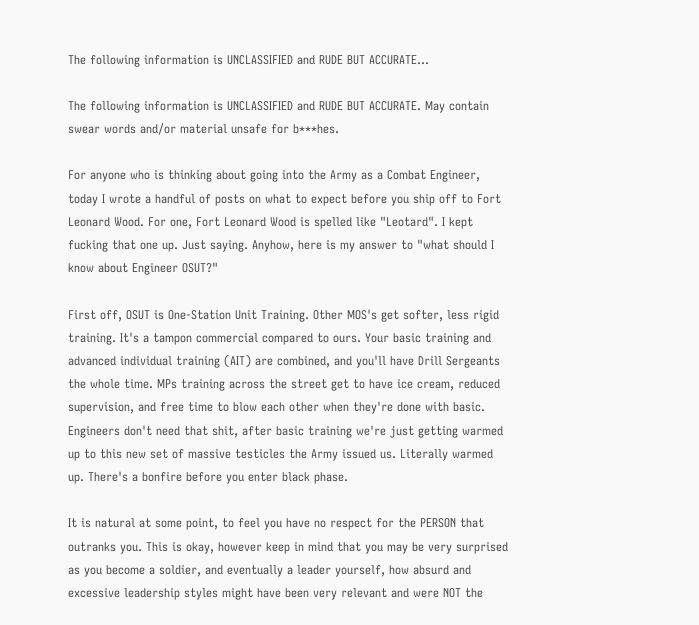The following information is UNCLASSIFIED and RUDE BUT ACCURATE...

The following information is UNCLASSIFIED and RUDE BUT ACCURATE. May contain swear words and/or material unsafe for b***hes.

For anyone who is thinking about going into the Army as a Combat Engineer, today I wrote a handful of posts on what to expect before you ship off to Fort Leonard Wood. For one, Fort Leonard Wood is spelled like "Leotard". I kept fucking that one up. Just saying. Anyhow, here is my answer to "what should I know about Engineer OSUT?"

First off, OSUT is One-Station Unit Training. Other MOS's get softer, less rigid training. It's a tampon commercial compared to ours. Your basic training and advanced individual training (AIT) are combined, and you'll have Drill Sergeants the whole time. MPs training across the street get to have ice cream, reduced supervision, and free time to blow each other when they're done with basic. Engineers don't need that shit, after basic training we're just getting warmed up to this new set of massive testicles the Army issued us. Literally warmed up. There's a bonfire before you enter black phase.

It is natural at some point, to feel you have no respect for the PERSON that outranks you. This is okay, however keep in mind that you may be very surprised as you become a soldier, and eventually a leader yourself, how absurd and excessive leadership styles might have been very relevant and were NOT the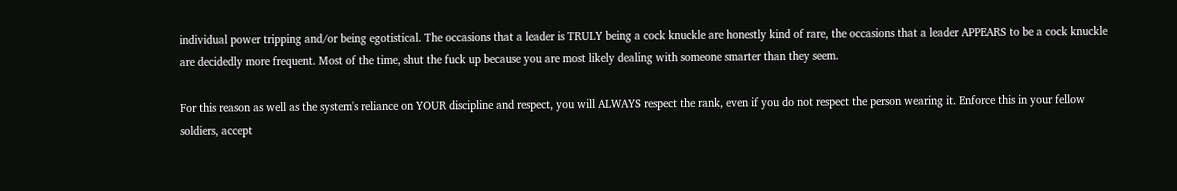individual power tripping and/or being egotistical. The occasions that a leader is TRULY being a cock knuckle are honestly kind of rare, the occasions that a leader APPEARS to be a cock knuckle are decidedly more frequent. Most of the time, shut the fuck up because you are most likely dealing with someone smarter than they seem.

For this reason as well as the system's reliance on YOUR discipline and respect, you will ALWAYS respect the rank, even if you do not respect the person wearing it. Enforce this in your fellow soldiers, accept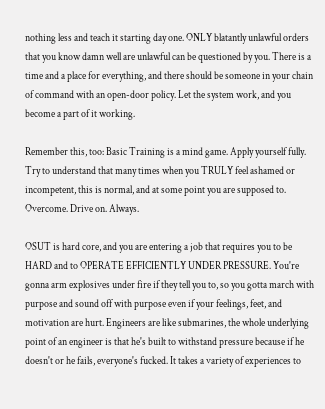nothing less and teach it starting day one. ONLY blatantly unlawful orders that you know damn well are unlawful can be questioned by you. There is a time and a place for everything, and there should be someone in your chain of command with an open-door policy. Let the system work, and you become a part of it working.

Remember this, too: Basic Training is a mind game. Apply yourself fully. Try to understand that many times when you TRULY feel ashamed or incompetent, this is normal, and at some point you are supposed to. Overcome. Drive on. Always.

OSUT is hard core, and you are entering a job that requires you to be HARD and to OPERATE EFFICIENTLY UNDER PRESSURE. You're gonna arm explosives under fire if they tell you to, so you gotta march with purpose and sound off with purpose even if your feelings, feet, and motivation are hurt. Engineers are like submarines, the whole underlying point of an engineer is that he's built to withstand pressure because if he doesn't or he fails, everyone's fucked. It takes a variety of experiences to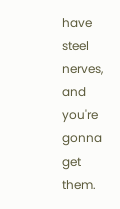have steel nerves, and you're gonna get them.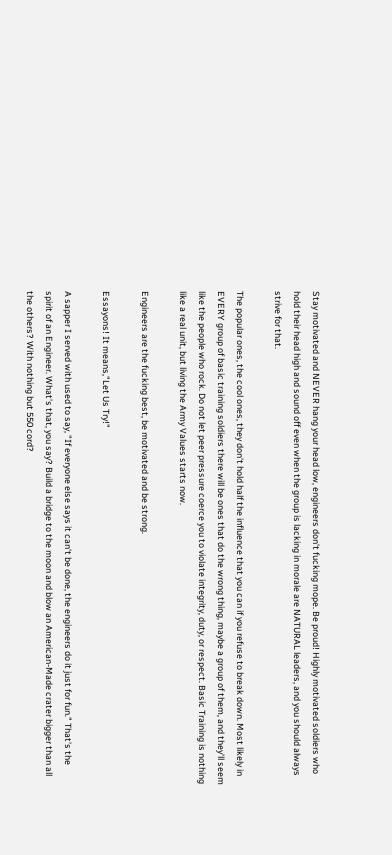Stay motivated and NEVER hang your head low, engineers don't fucking mope. Be proud! Highly motivated soldiers who hold their head high and sound off even when the group is lacking in morale are NATURAL leaders, and you should always strive for that.

The popular ones, the cool ones, they don't hold half the influence that you can if you refuse to break down. Most likely in EVERY group of basic training soldiers there will be ones that do the wrong thing, maybe a group of them, and they'll seem like the people who rock. Do not let peer pressure coerce you to violate integrity, duty, or respect. Basic Training is nothing like a real unit, but living the Army Values starts now.

Engineers are the fucking best, be motivated and be strong.

Essayons! It means,"Let Us Try!"

A sapper I served with used to say, "If everyone else says it can't be done, the engineers do it just for fun." That's the spirit of an Engineer. What's that, you say? Build a bridge to the moon and blow an American-Made crater bigger than all the others? With nothing but 550 cord?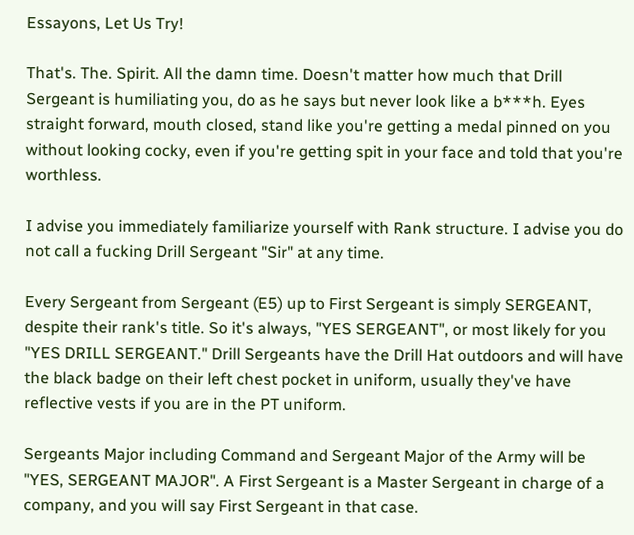Essayons, Let Us Try!

That's. The. Spirit. All the damn time. Doesn't matter how much that Drill Sergeant is humiliating you, do as he says but never look like a b***h. Eyes straight forward, mouth closed, stand like you're getting a medal pinned on you without looking cocky, even if you're getting spit in your face and told that you're worthless.

I advise you immediately familiarize yourself with Rank structure. I advise you do not call a fucking Drill Sergeant "Sir" at any time.

Every Sergeant from Sergeant (E5) up to First Sergeant is simply SERGEANT, despite their rank's title. So it's always, "YES SERGEANT", or most likely for you "YES DRILL SERGEANT." Drill Sergeants have the Drill Hat outdoors and will have the black badge on their left chest pocket in uniform, usually they've have reflective vests if you are in the PT uniform.

Sergeants Major including Command and Sergeant Major of the Army will be "YES, SERGEANT MAJOR". A First Sergeant is a Master Sergeant in charge of a company, and you will say First Sergeant in that case.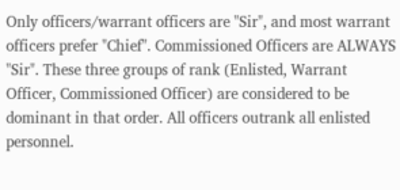Only officers/warrant officers are "Sir", and most warrant officers prefer "Chief". Commissioned Officers are ALWAYS "Sir". These three groups of rank (Enlisted, Warrant Officer, Commissioned Officer) are considered to be dominant in that order. All officers outrank all enlisted personnel.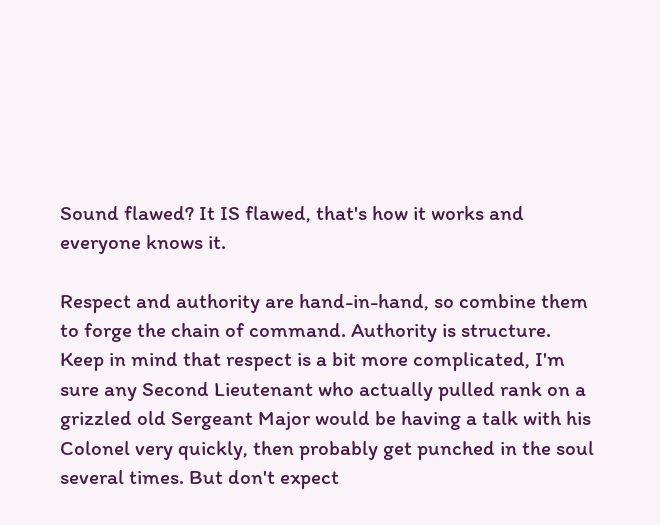Sound flawed? It IS flawed, that's how it works and everyone knows it.

Respect and authority are hand-in-hand, so combine them to forge the chain of command. Authority is structure. Keep in mind that respect is a bit more complicated, I'm sure any Second Lieutenant who actually pulled rank on a grizzled old Sergeant Major would be having a talk with his Colonel very quickly, then probably get punched in the soul several times. But don't expect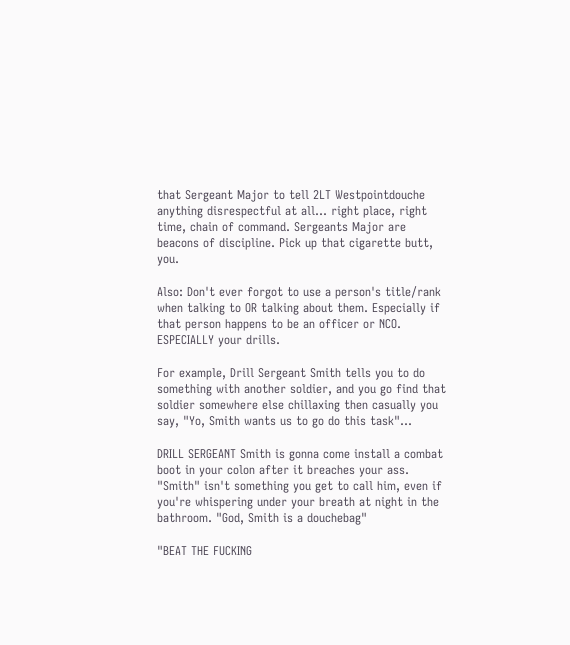that Sergeant Major to tell 2LT Westpointdouche anything disrespectful at all... right place, right time, chain of command. Sergeants Major are beacons of discipline. Pick up that cigarette butt, you.

Also: Don't ever forgot to use a person's title/rank when talking to OR talking about them. Especially if that person happens to be an officer or NCO. ESPECIALLY your drills.

For example, Drill Sergeant Smith tells you to do something with another soldier, and you go find that soldier somewhere else chillaxing then casually you say, "Yo, Smith wants us to go do this task"...

DRILL SERGEANT Smith is gonna come install a combat boot in your colon after it breaches your ass. "Smith" isn't something you get to call him, even if you're whispering under your breath at night in the bathroom. "God, Smith is a douchebag"

"BEAT THE FUCKING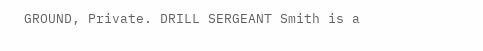GROUND, Private. DRILL SERGEANT Smith is a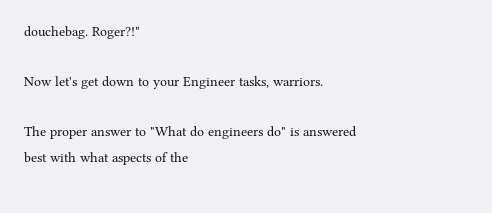douchebag. Roger?!"

Now let's get down to your Engineer tasks, warriors.

The proper answer to "What do engineers do" is answered best with what aspects of the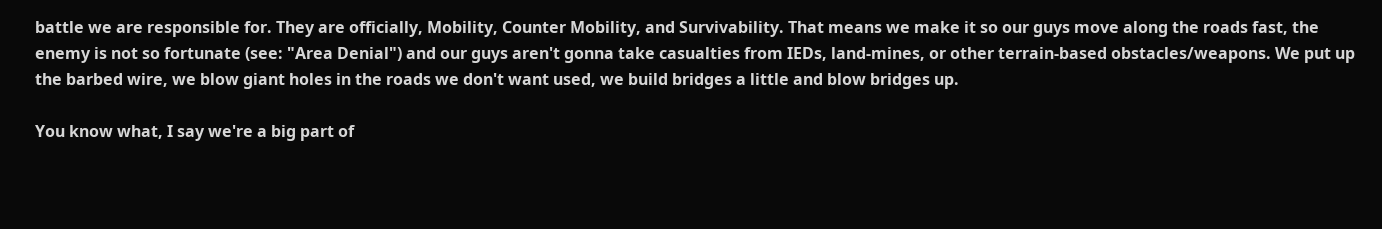battle we are responsible for. They are officially, Mobility, Counter Mobility, and Survivability. That means we make it so our guys move along the roads fast, the enemy is not so fortunate (see: "Area Denial") and our guys aren't gonna take casualties from IEDs, land-mines, or other terrain-based obstacles/weapons. We put up the barbed wire, we blow giant holes in the roads we don't want used, we build bridges a little and blow bridges up.

You know what, I say we're a big part of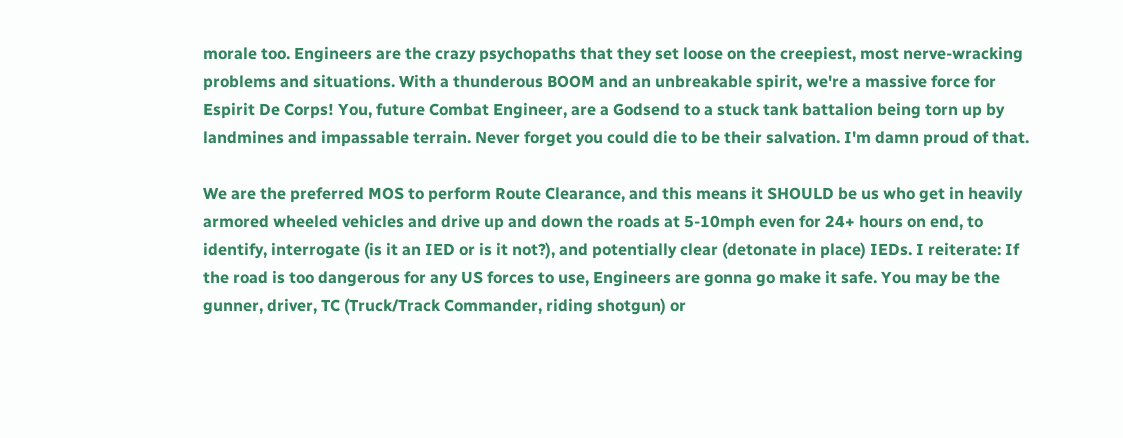morale too. Engineers are the crazy psychopaths that they set loose on the creepiest, most nerve-wracking problems and situations. With a thunderous BOOM and an unbreakable spirit, we're a massive force for Espirit De Corps! You, future Combat Engineer, are a Godsend to a stuck tank battalion being torn up by landmines and impassable terrain. Never forget you could die to be their salvation. I'm damn proud of that.

We are the preferred MOS to perform Route Clearance, and this means it SHOULD be us who get in heavily armored wheeled vehicles and drive up and down the roads at 5-10mph even for 24+ hours on end, to identify, interrogate (is it an IED or is it not?), and potentially clear (detonate in place) IEDs. I reiterate: If the road is too dangerous for any US forces to use, Engineers are gonna go make it safe. You may be the gunner, driver, TC (Truck/Track Commander, riding shotgun) or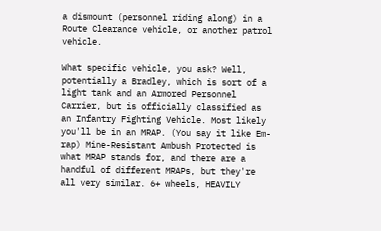a dismount (personnel riding along) in a Route Clearance vehicle, or another patrol vehicle.

What specific vehicle, you ask? Well, potentially a Bradley, which is sort of a light tank and an Armored Personnel Carrier, but is officially classified as an Infantry Fighting Vehicle. Most likely you'll be in an MRAP. (You say it like Em-rap) Mine-Resistant Ambush Protected is what MRAP stands for, and there are a handful of different MRAPs, but they're all very similar. 6+ wheels, HEAVILY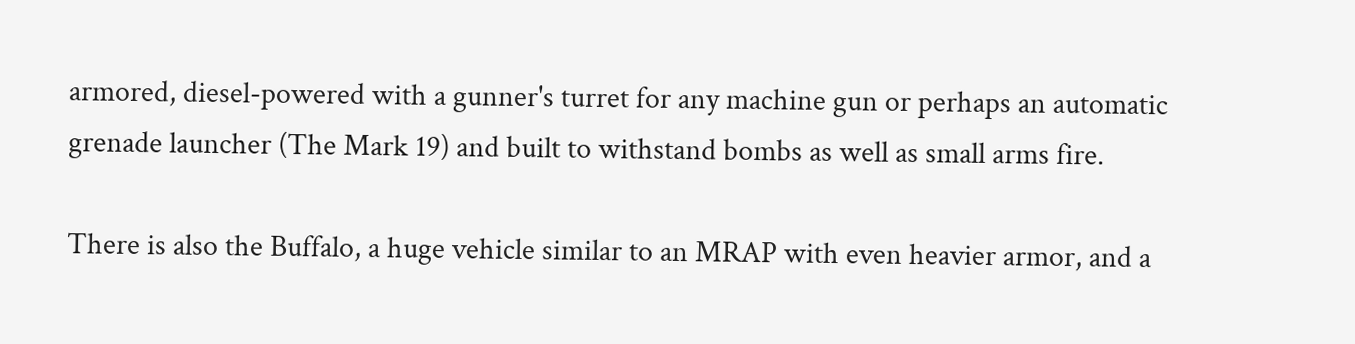armored, diesel-powered with a gunner's turret for any machine gun or perhaps an automatic grenade launcher (The Mark 19) and built to withstand bombs as well as small arms fire.

There is also the Buffalo, a huge vehicle similar to an MRAP with even heavier armor, and a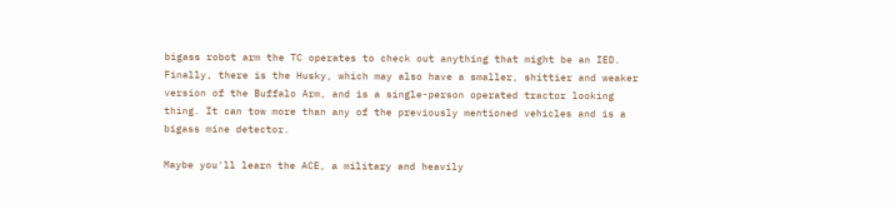bigass robot arm the TC operates to check out anything that might be an IED. Finally, there is the Husky, which may also have a smaller, shittier and weaker version of the Buffalo Arm, and is a single-person operated tractor looking thing. It can tow more than any of the previously mentioned vehicles and is a bigass mine detector.

Maybe you'll learn the ACE, a military and heavily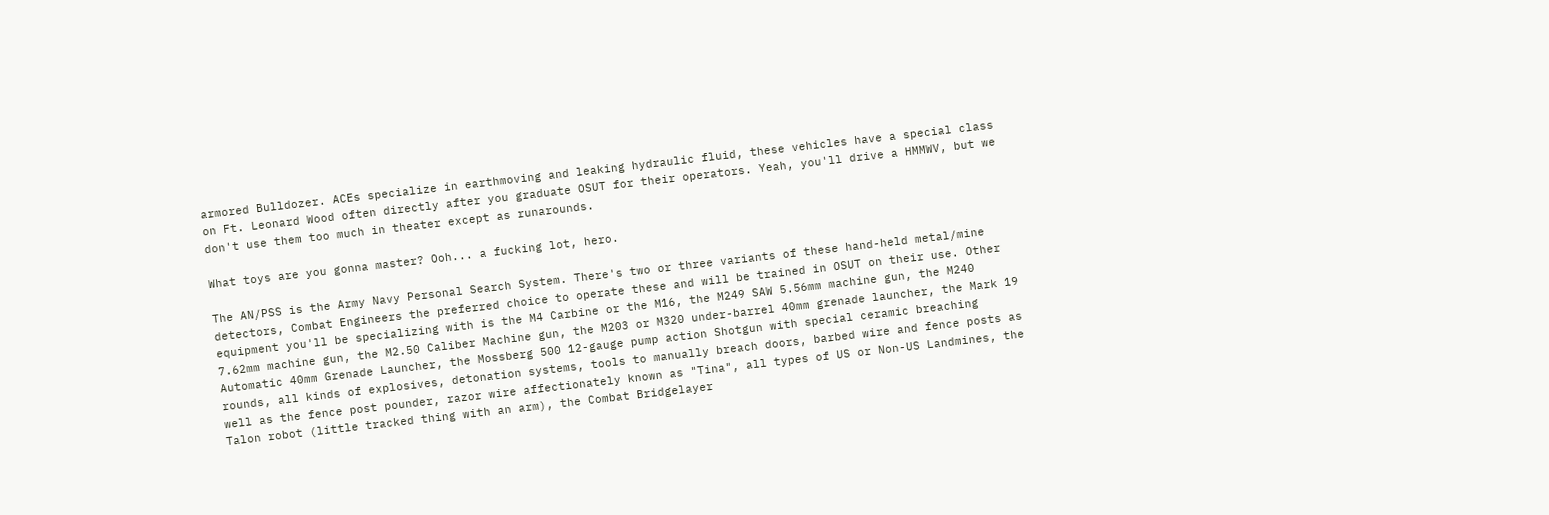armored Bulldozer. ACEs specialize in earthmoving and leaking hydraulic fluid, these vehicles have a special class on Ft. Leonard Wood often directly after you graduate OSUT for their operators. Yeah, you'll drive a HMMWV, but we don't use them too much in theater except as runarounds.

What toys are you gonna master? Ooh... a fucking lot, hero.

The AN/PSS is the Army Navy Personal Search System. There's two or three variants of these hand-held metal/mine detectors, Combat Engineers the preferred choice to operate these and will be trained in OSUT on their use. Other equipment you'll be specializing with is the M4 Carbine or the M16, the M249 SAW 5.56mm machine gun, the M240 7.62mm machine gun, the M2.50 Caliber Machine gun, the M203 or M320 under-barrel 40mm grenade launcher, the Mark 19 Automatic 40mm Grenade Launcher, the Mossberg 500 12-gauge pump action Shotgun with special ceramic breaching rounds, all kinds of explosives, detonation systems, tools to manually breach doors, barbed wire and fence posts as well as the fence post pounder, razor wire affectionately known as "Tina", all types of US or Non-US Landmines, the Talon robot (little tracked thing with an arm), the Combat Bridgelayer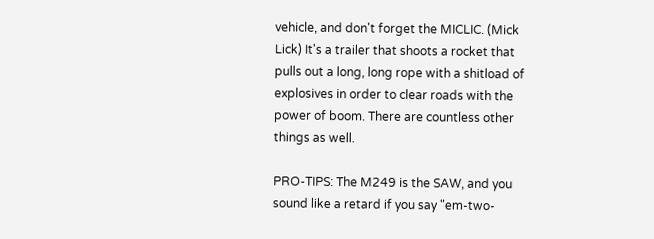vehicle, and don't forget the MICLIC. (Mick Lick) It's a trailer that shoots a rocket that pulls out a long, long rope with a shitload of explosives in order to clear roads with the power of boom. There are countless other things as well.

PRO-TIPS: The M249 is the SAW, and you sound like a retard if you say "em-two-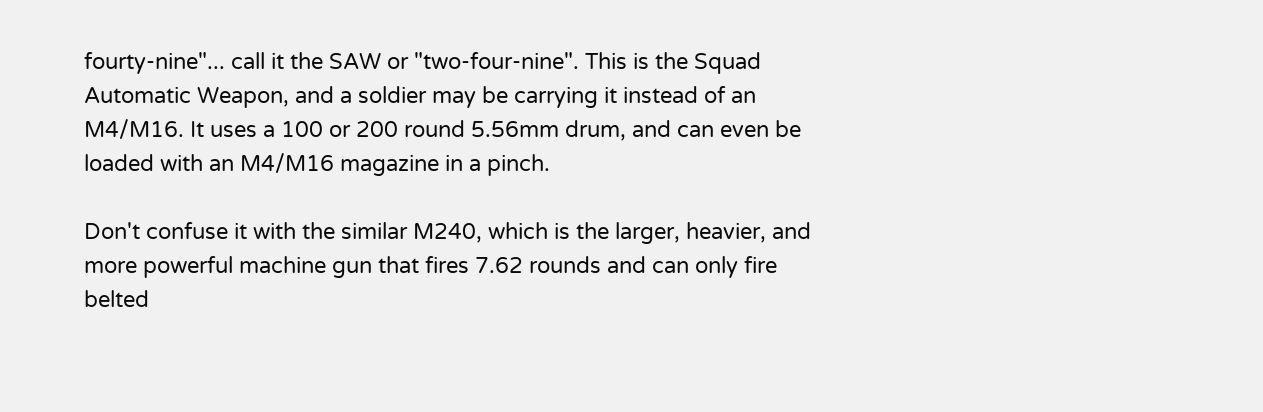fourty-nine"... call it the SAW or "two-four-nine". This is the Squad Automatic Weapon, and a soldier may be carrying it instead of an M4/M16. It uses a 100 or 200 round 5.56mm drum, and can even be loaded with an M4/M16 magazine in a pinch.

Don't confuse it with the similar M240, which is the larger, heavier, and more powerful machine gun that fires 7.62 rounds and can only fire belted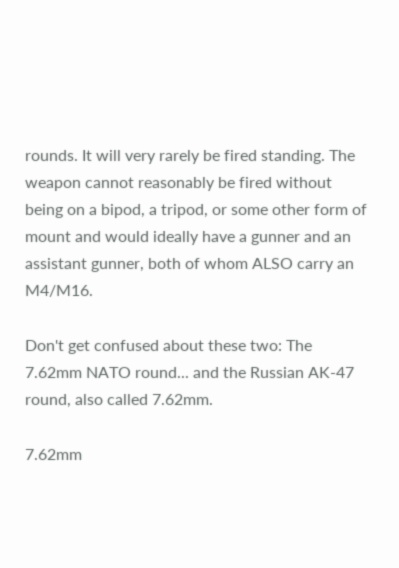rounds. It will very rarely be fired standing. The weapon cannot reasonably be fired without being on a bipod, a tripod, or some other form of mount and would ideally have a gunner and an assistant gunner, both of whom ALSO carry an M4/M16.

Don't get confused about these two: The 7.62mm NATO round... and the Russian AK-47 round, also called 7.62mm.

7.62mm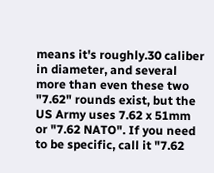means it's roughly.30 caliber in diameter, and several more than even these two "7.62" rounds exist, but the US Army uses 7.62 x 51mm or "7.62 NATO". If you need to be specific, call it "7.62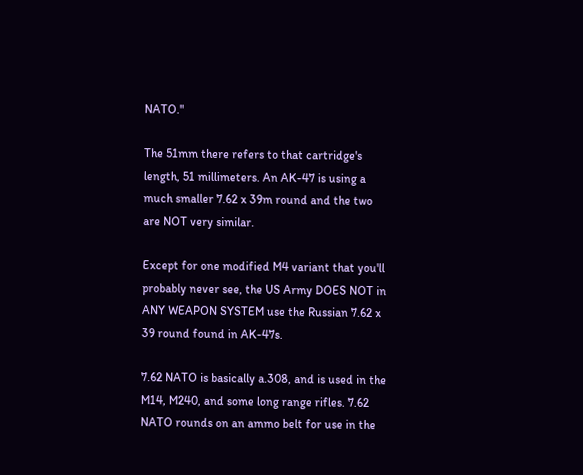NATO."

The 51mm there refers to that cartridge's length, 51 millimeters. An AK-47 is using a much smaller 7.62 x 39m round and the two are NOT very similar.

Except for one modified M4 variant that you'll probably never see, the US Army DOES NOT in ANY WEAPON SYSTEM use the Russian 7.62 x 39 round found in AK-47s.

7.62 NATO is basically a.308, and is used in the M14, M240, and some long range rifles. 7.62 NATO rounds on an ammo belt for use in the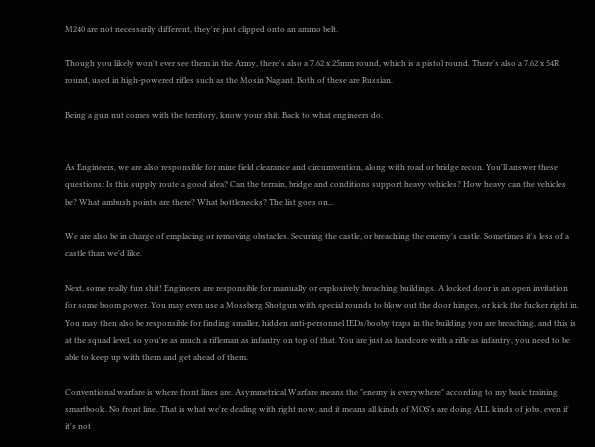M240 are not necessarily different, they're just clipped onto an ammo belt.

Though you likely won't ever see them in the Army, there's also a 7.62 x 25mm round, which is a pistol round. There's also a 7.62 x 54R round, used in high-powered rifles such as the Mosin Nagant. Both of these are Russian.

Being a gun nut comes with the territory, know your shit. Back to what engineers do.


As Engineers, we are also responsible for mine field clearance and circumvention, along with road or bridge recon. You'll answer these questions: Is this supply route a good idea? Can the terrain, bridge and conditions support heavy vehicles? How heavy can the vehicles be? What ambush points are there? What bottlenecks? The list goes on...

We are also be in charge of emplacing or removing obstacles. Securing the castle, or breaching the enemy's castle. Sometimes it's less of a castle than we'd like.

Next, some really fun shit! Engineers are responsible for manually or explosively breaching buildings. A locked door is an open invitation for some boom power. You may even use a Mossberg Shotgun with special rounds to blow out the door hinges, or kick the fucker right in. You may then also be responsible for finding smaller, hidden anti-personnel IEDs/booby traps in the building you are breaching, and this is at the squad level, so you're as much a rifleman as infantry on top of that. You are just as hardcore with a rifle as infantry, you need to be able to keep up with them and get ahead of them.

Conventional warfare is where front lines are. Asymmetrical Warfare means the "enemy is everywhere" according to my basic training smartbook. No front line. That is what we're dealing with right now, and it means all kinds of MOS's are doing ALL kinds of jobs, even if it's not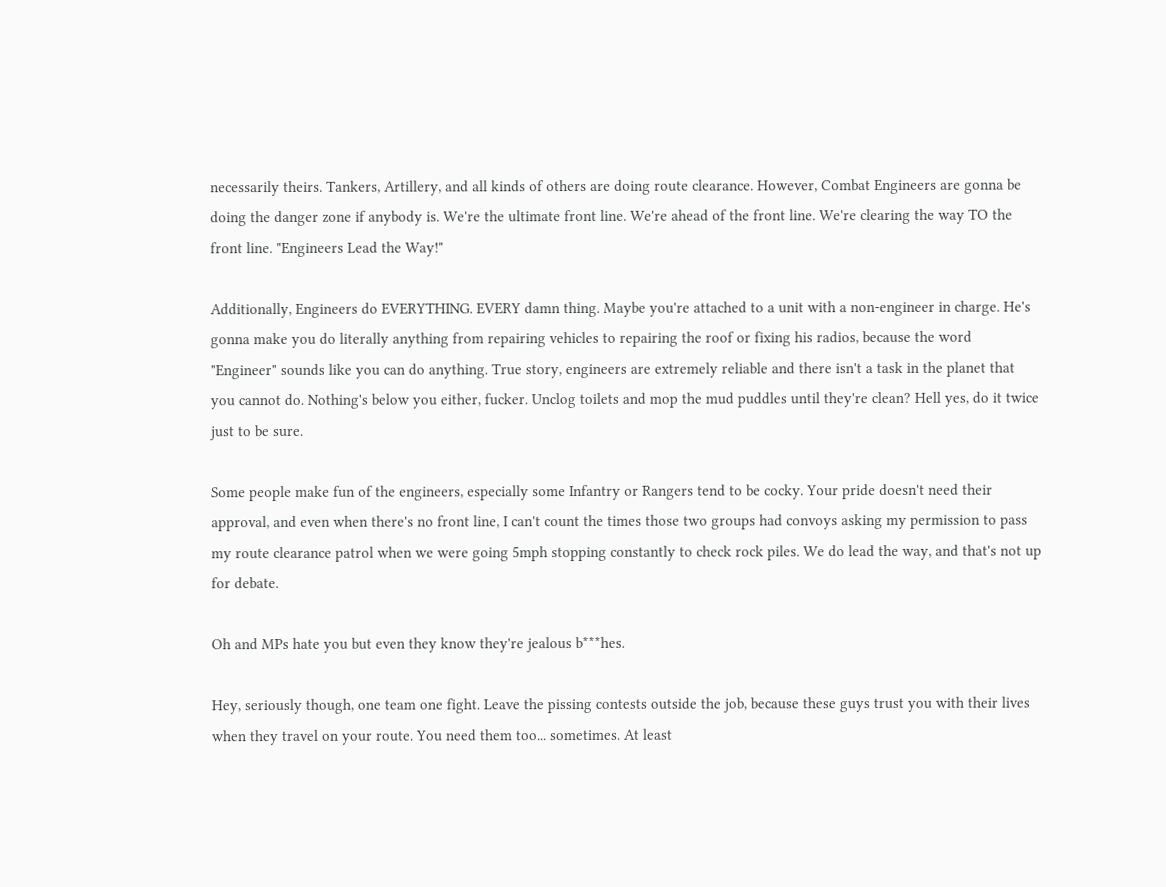necessarily theirs. Tankers, Artillery, and all kinds of others are doing route clearance. However, Combat Engineers are gonna be doing the danger zone if anybody is. We're the ultimate front line. We're ahead of the front line. We're clearing the way TO the front line. "Engineers Lead the Way!"

Additionally, Engineers do EVERYTHING. EVERY damn thing. Maybe you're attached to a unit with a non-engineer in charge. He's gonna make you do literally anything from repairing vehicles to repairing the roof or fixing his radios, because the word "Engineer" sounds like you can do anything. True story, engineers are extremely reliable and there isn't a task in the planet that you cannot do. Nothing's below you either, fucker. Unclog toilets and mop the mud puddles until they're clean? Hell yes, do it twice just to be sure.

Some people make fun of the engineers, especially some Infantry or Rangers tend to be cocky. Your pride doesn't need their approval, and even when there's no front line, I can't count the times those two groups had convoys asking my permission to pass my route clearance patrol when we were going 5mph stopping constantly to check rock piles. We do lead the way, and that's not up for debate.

Oh and MPs hate you but even they know they're jealous b***hes.

Hey, seriously though, one team one fight. Leave the pissing contests outside the job, because these guys trust you with their lives when they travel on your route. You need them too... sometimes. At least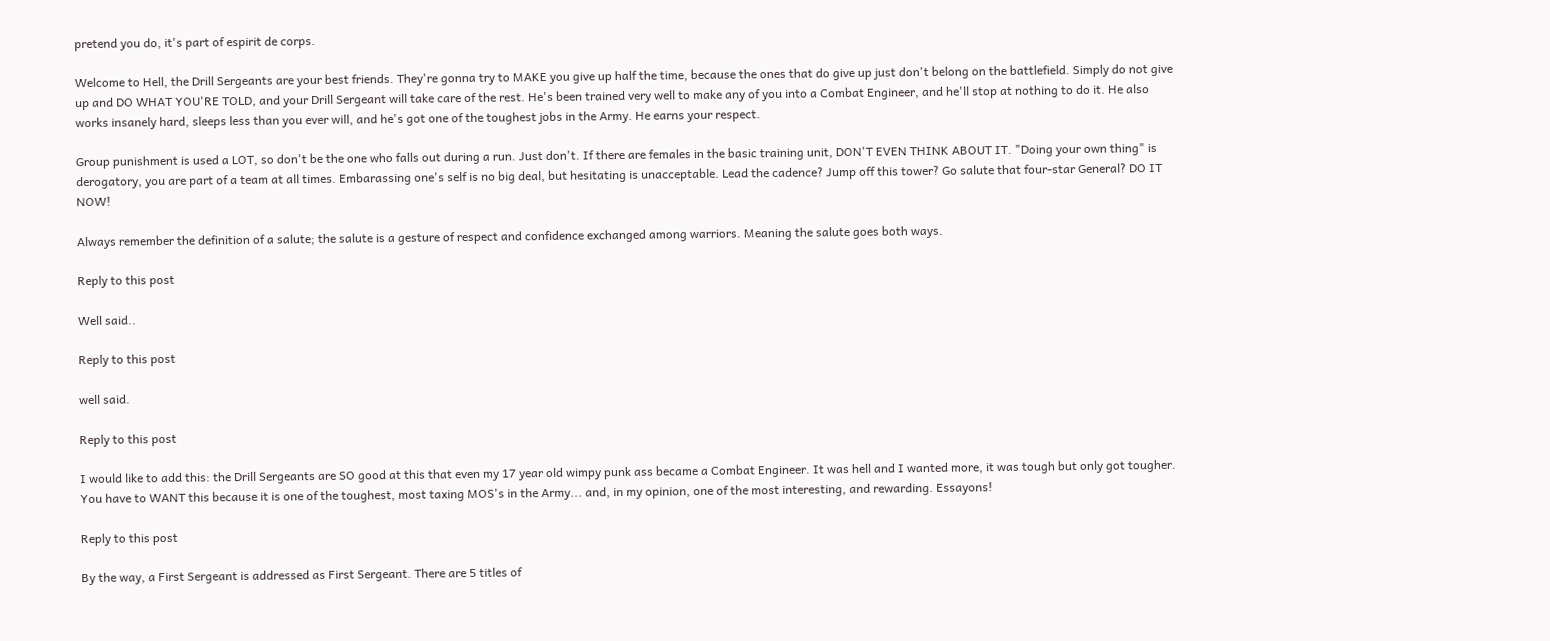pretend you do, it's part of espirit de corps.

Welcome to Hell, the Drill Sergeants are your best friends. They're gonna try to MAKE you give up half the time, because the ones that do give up just don't belong on the battlefield. Simply do not give up and DO WHAT YOU'RE TOLD, and your Drill Sergeant will take care of the rest. He's been trained very well to make any of you into a Combat Engineer, and he'll stop at nothing to do it. He also works insanely hard, sleeps less than you ever will, and he's got one of the toughest jobs in the Army. He earns your respect.

Group punishment is used a LOT, so don't be the one who falls out during a run. Just don't. If there are females in the basic training unit, DON'T EVEN THINK ABOUT IT. "Doing your own thing" is derogatory, you are part of a team at all times. Embarassing one's self is no big deal, but hesitating is unacceptable. Lead the cadence? Jump off this tower? Go salute that four-star General? DO IT NOW!

Always remember the definition of a salute; the salute is a gesture of respect and confidence exchanged among warriors. Meaning the salute goes both ways.

Reply to this post

Well said..

Reply to this post

well said.

Reply to this post

I would like to add this: the Drill Sergeants are SO good at this that even my 17 year old wimpy punk ass became a Combat Engineer. It was hell and I wanted more, it was tough but only got tougher. You have to WANT this because it is one of the toughest, most taxing MOS's in the Army... and, in my opinion, one of the most interesting, and rewarding. Essayons!

Reply to this post

By the way, a First Sergeant is addressed as First Sergeant. There are 5 titles of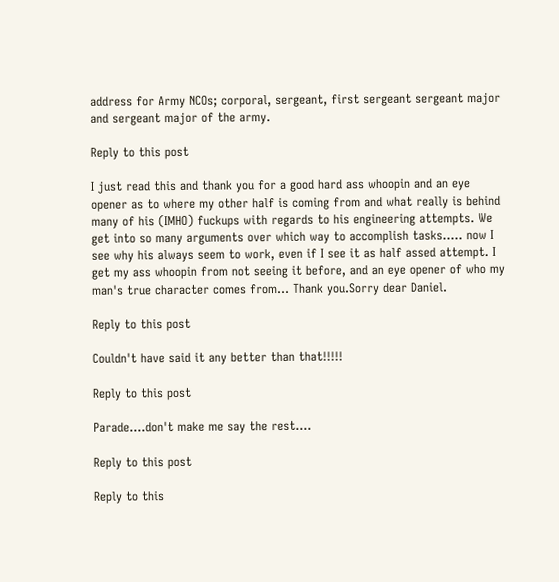address for Army NCOs; corporal, sergeant, first sergeant sergeant major and sergeant major of the army.

Reply to this post

I just read this and thank you for a good hard ass whoopin and an eye opener as to where my other half is coming from and what really is behind many of his (IMHO) fuckups with regards to his engineering attempts. We get into so many arguments over which way to accomplish tasks..... now I see why his always seem to work, even if I see it as half assed attempt. I get my ass whoopin from not seeing it before, and an eye opener of who my man's true character comes from... Thank you.Sorry dear Daniel.

Reply to this post

Couldn't have said it any better than that!!!!!

Reply to this post

Parade....don't make me say the rest....

Reply to this post

Reply to this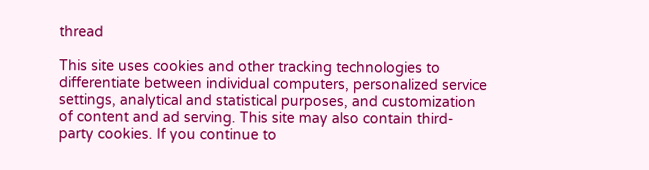thread

This site uses cookies and other tracking technologies to differentiate between individual computers, personalized service settings, analytical and statistical purposes, and customization of content and ad serving. This site may also contain third-party cookies. If you continue to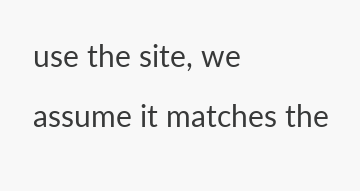use the site, we assume it matches the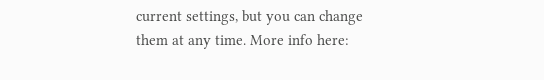current settings, but you can change them at any time. More info here: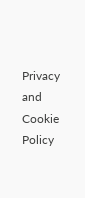Privacy and Cookie Policy